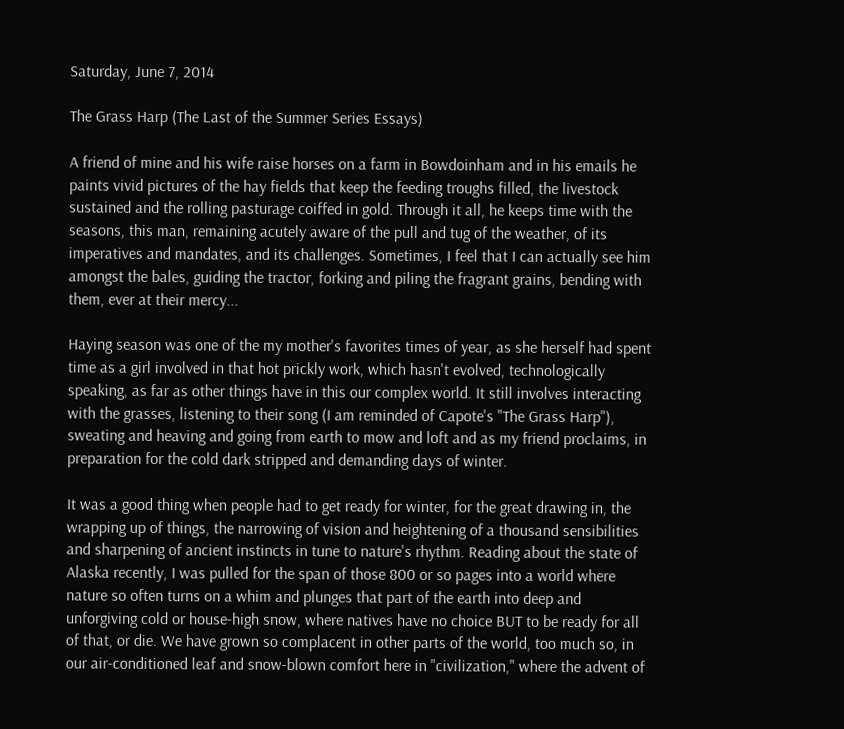Saturday, June 7, 2014

The Grass Harp (The Last of the Summer Series Essays)

A friend of mine and his wife raise horses on a farm in Bowdoinham and in his emails he paints vivid pictures of the hay fields that keep the feeding troughs filled, the livestock sustained and the rolling pasturage coiffed in gold. Through it all, he keeps time with the seasons, this man, remaining acutely aware of the pull and tug of the weather, of its imperatives and mandates, and its challenges. Sometimes, I feel that I can actually see him amongst the bales, guiding the tractor, forking and piling the fragrant grains, bending with them, ever at their mercy...

Haying season was one of the my mother's favorites times of year, as she herself had spent time as a girl involved in that hot prickly work, which hasn't evolved, technologically speaking, as far as other things have in this our complex world. It still involves interacting with the grasses, listening to their song (I am reminded of Capote's "The Grass Harp"), sweating and heaving and going from earth to mow and loft and as my friend proclaims, in preparation for the cold dark stripped and demanding days of winter.

It was a good thing when people had to get ready for winter, for the great drawing in, the wrapping up of things, the narrowing of vision and heightening of a thousand sensibilities and sharpening of ancient instincts in tune to nature's rhythm. Reading about the state of Alaska recently, I was pulled for the span of those 800 or so pages into a world where nature so often turns on a whim and plunges that part of the earth into deep and unforgiving cold or house-high snow, where natives have no choice BUT to be ready for all of that, or die. We have grown so complacent in other parts of the world, too much so, in our air-conditioned leaf and snow-blown comfort here in "civilization," where the advent of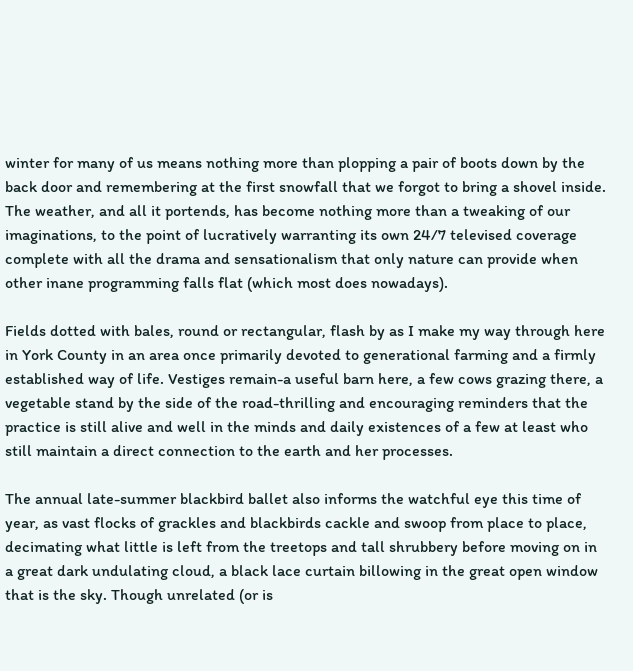winter for many of us means nothing more than plopping a pair of boots down by the back door and remembering at the first snowfall that we forgot to bring a shovel inside. The weather, and all it portends, has become nothing more than a tweaking of our imaginations, to the point of lucratively warranting its own 24/7 televised coverage complete with all the drama and sensationalism that only nature can provide when other inane programming falls flat (which most does nowadays).

Fields dotted with bales, round or rectangular, flash by as I make my way through here in York County in an area once primarily devoted to generational farming and a firmly established way of life. Vestiges remain-a useful barn here, a few cows grazing there, a vegetable stand by the side of the road-thrilling and encouraging reminders that the practice is still alive and well in the minds and daily existences of a few at least who still maintain a direct connection to the earth and her processes.

The annual late-summer blackbird ballet also informs the watchful eye this time of year, as vast flocks of grackles and blackbirds cackle and swoop from place to place, decimating what little is left from the treetops and tall shrubbery before moving on in a great dark undulating cloud, a black lace curtain billowing in the great open window that is the sky. Though unrelated (or is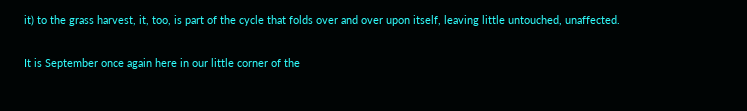it) to the grass harvest, it, too, is part of the cycle that folds over and over upon itself, leaving little untouched, unaffected.

It is September once again here in our little corner of the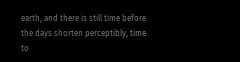earth, and there is still time before the days shorten perceptibly, time to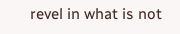revel in what is not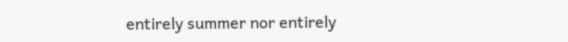entirely summer nor entirely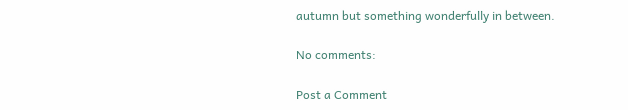autumn but something wonderfully in between.

No comments:

Post a Comment